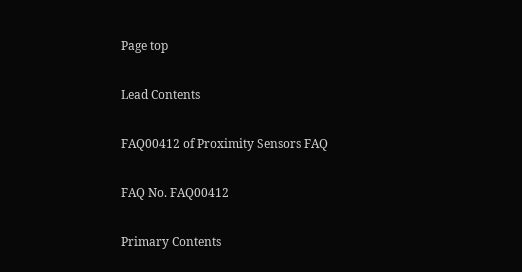Page top

Lead Contents

FAQ00412 of Proximity Sensors FAQ

FAQ No. FAQ00412

Primary Contents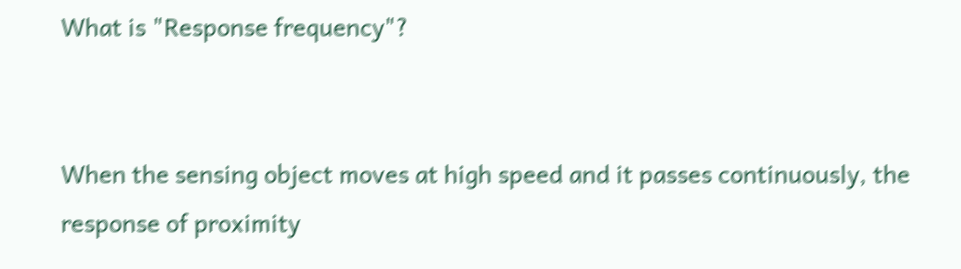What is "Response frequency"?


When the sensing object moves at high speed and it passes continuously, the response of proximity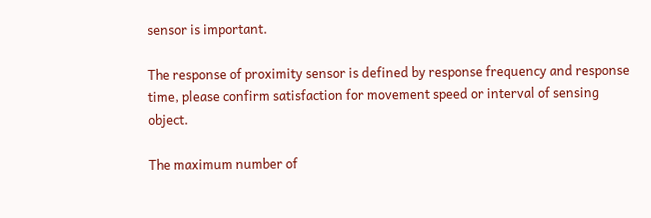sensor is important.

The response of proximity sensor is defined by response frequency and response time, please confirm satisfaction for movement speed or interval of sensing object.

The maximum number of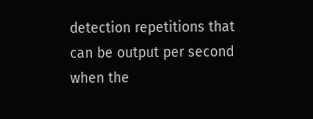detection repetitions that can be output per second when the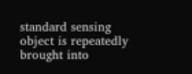standard sensing object is repeatedly brought into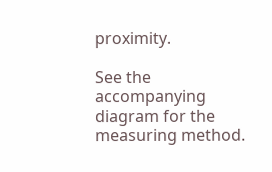proximity.

See the accompanying diagram for the measuring method.